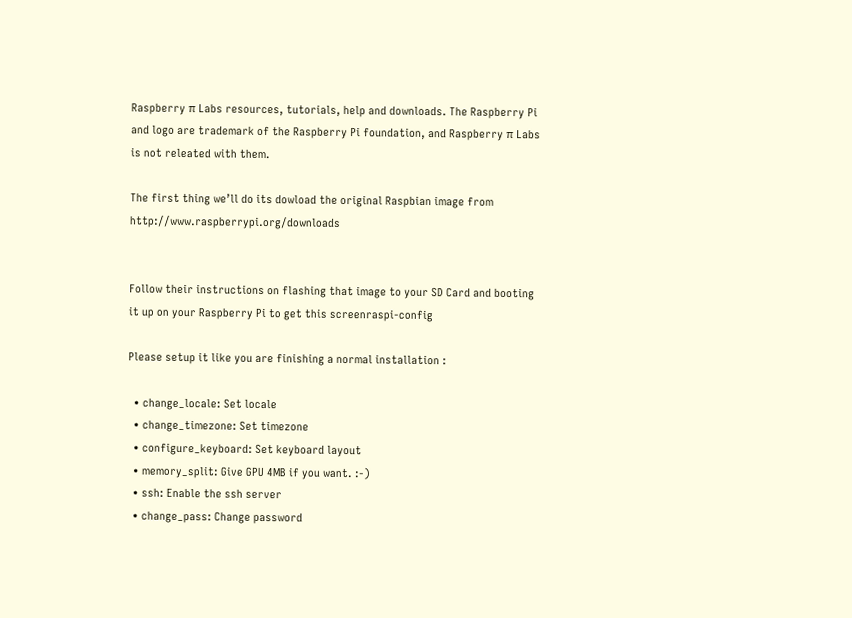Raspberry π Labs resources, tutorials, help and downloads. The Raspberry Pi and logo are trademark of the Raspberry Pi foundation, and Raspberry π Labs is not releated with them.

The first thing we’ll do its dowload the original Raspbian image from http://www.raspberrypi.org/downloads


Follow their instructions on flashing that image to your SD Card and booting it up on your Raspberry Pi to get this screenraspi-config

Please setup it like you are finishing a normal installation :

  • change_locale: Set locale
  • change_timezone: Set timezone
  • configure_keyboard: Set keyboard layout
  • memory_split: Give GPU 4MB if you want. :-)
  • ssh: Enable the ssh server
  • change_pass: Change password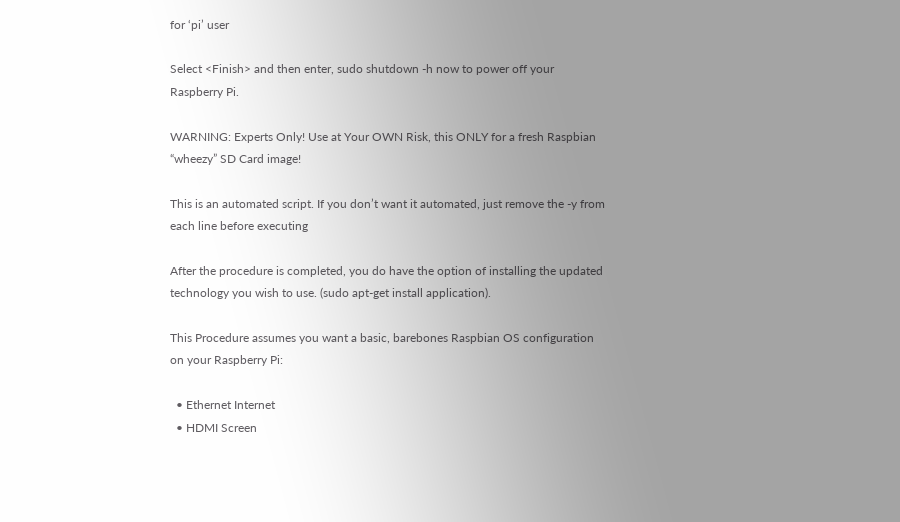for ‘pi’ user

Select <Finish> and then enter, sudo shutdown -h now to power off your Raspberry Pi.

WARNING: Experts Only! Use at Your OWN Risk, this ONLY for a fresh Raspbian “wheezy” SD Card image!

This is an automated script. If you don’t want it automated, just remove the -y from each line before executing

After the procedure is completed, you do have the option of installing the updated technology you wish to use. (sudo apt-get install application).

This Procedure assumes you want a basic, barebones Raspbian OS configuration on your Raspberry Pi:

  • Ethernet Internet
  • HDMI Screen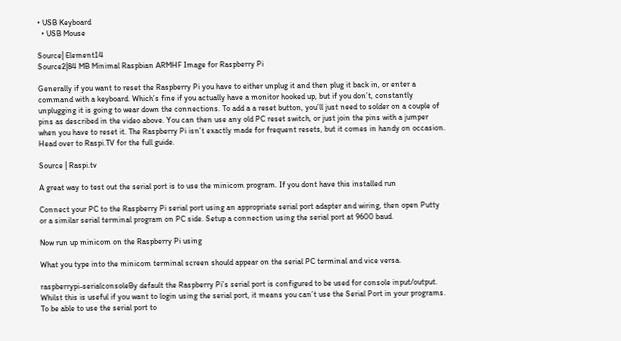• USB Keyboard
  • USB Mouse

Source| Element14
Source2|84 MB Minimal Raspbian ARMHF Image for Raspberry Pi

Generally if you want to reset the Raspberry Pi you have to either unplug it and then plug it back in, or enter a command with a keyboard. Which’s fine if you actually have a monitor hooked up, but if you don’t, constantly unplugging it is going to wear down the connections. To add a a reset button, you’ll just need to solder on a couple of pins as described in the video above. You can then use any old PC reset switch, or just join the pins with a jumper when you have to reset it. The Raspberry Pi isn’t exactly made for frequent resets, but it comes in handy on occasion. Head over to Raspi.TV for the full guide.

Source | Raspi.tv

A great way to test out the serial port is to use the minicom program. If you dont have this installed run

Connect your PC to the Raspberry Pi serial port using an appropriate serial port adapter and wiring, then open Putty or a similar serial terminal program on PC side. Setup a connection using the serial port at 9600 baud.

Now run up minicom on the Raspberry Pi using

What you type into the minicom terminal screen should appear on the serial PC terminal and vice versa.

raspberrypi-serialconsoleBy default the Raspberry Pi’s serial port is configured to be used for console input/output. Whilst this is useful if you want to login using the serial port, it means you can’t use the Serial Port in your programs. To be able to use the serial port to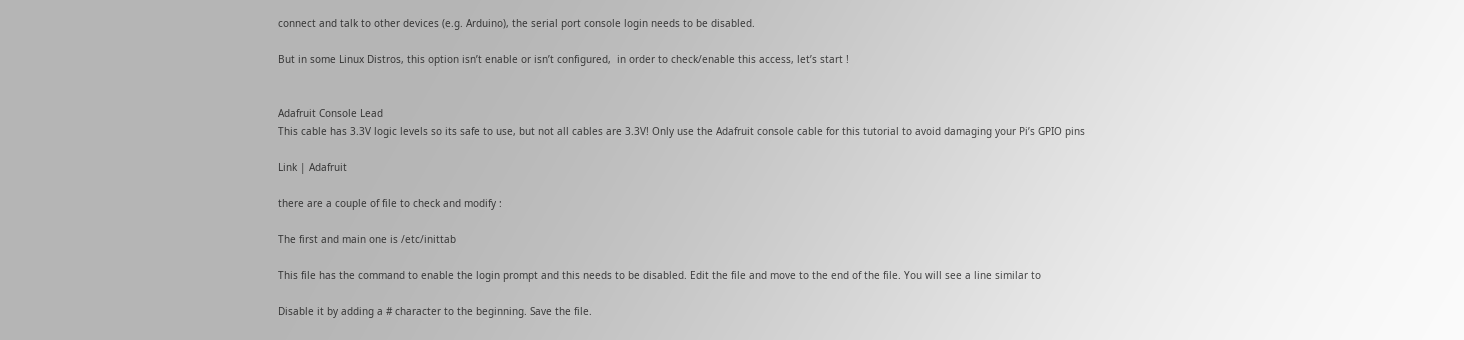connect and talk to other devices (e.g. Arduino), the serial port console login needs to be disabled.

But in some Linux Distros, this option isn’t enable or isn’t configured,  in order to check/enable this access, let’s start !


Adafruit Console Lead
This cable has 3.3V logic levels so its safe to use, but not all cables are 3.3V! Only use the Adafruit console cable for this tutorial to avoid damaging your Pi’s GPIO pins

Link | Adafruit

there are a couple of file to check and modify :

The first and main one is /etc/inittab

This file has the command to enable the login prompt and this needs to be disabled. Edit the file and move to the end of the file. You will see a line similar to

Disable it by adding a # character to the beginning. Save the file.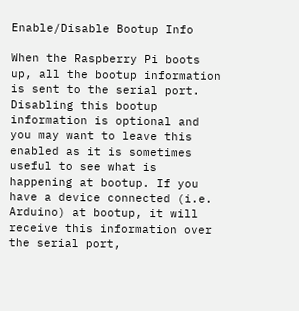Enable/Disable Bootup Info

When the Raspberry Pi boots up, all the bootup information is sent to the serial port. Disabling this bootup information is optional and you may want to leave this enabled as it is sometimes useful to see what is happening at bootup. If you have a device connected (i.e. Arduino) at bootup, it will receive this information over the serial port,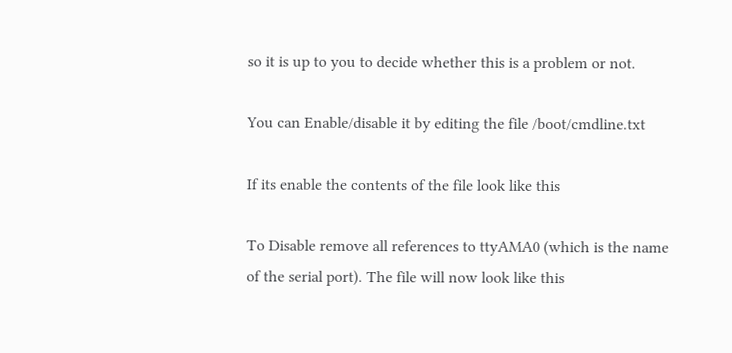so it is up to you to decide whether this is a problem or not.

You can Enable/disable it by editing the file /boot/cmdline.txt

If its enable the contents of the file look like this

To Disable remove all references to ttyAMA0 (which is the name of the serial port). The file will now look like this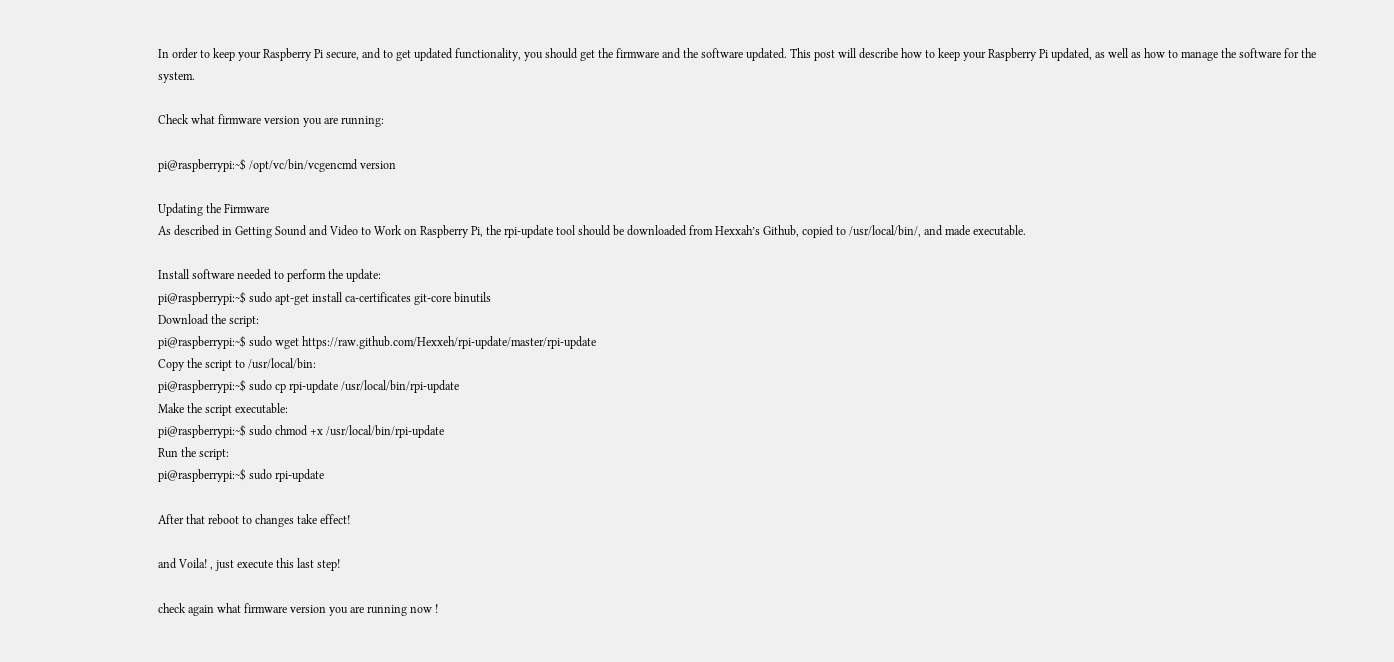In order to keep your Raspberry Pi secure, and to get updated functionality, you should get the firmware and the software updated. This post will describe how to keep your Raspberry Pi updated, as well as how to manage the software for the system.

Check what firmware version you are running:

pi@raspberrypi:~$ /opt/vc/bin/vcgencmd version

Updating the Firmware
As described in Getting Sound and Video to Work on Raspberry Pi, the rpi-update tool should be downloaded from Hexxah’s Github, copied to /usr/local/bin/, and made executable.

Install software needed to perform the update:
pi@raspberrypi:~$ sudo apt-get install ca-certificates git-core binutils
Download the script:
pi@raspberrypi:~$ sudo wget https://raw.github.com/Hexxeh/rpi-update/master/rpi-update
Copy the script to /usr/local/bin:
pi@raspberrypi:~$ sudo cp rpi-update /usr/local/bin/rpi-update
Make the script executable:
pi@raspberrypi:~$ sudo chmod +x /usr/local/bin/rpi-update
Run the script:
pi@raspberrypi:~$ sudo rpi-update

After that reboot to changes take effect!

and Voila! , just execute this last step!

check again what firmware version you are running now !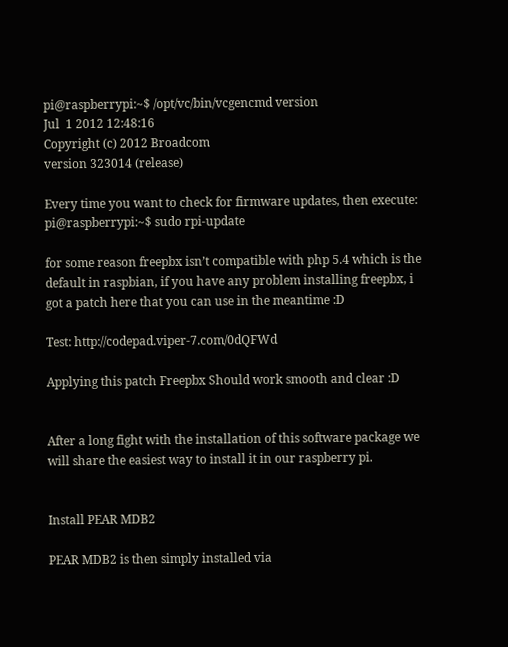pi@raspberrypi:~$ /opt/vc/bin/vcgencmd version
Jul  1 2012 12:48:16
Copyright (c) 2012 Broadcom
version 323014 (release)

Every time you want to check for firmware updates, then execute:
pi@raspberrypi:~$ sudo rpi-update

for some reason freepbx isn’t compatible with php 5.4 which is the default in raspbian, if you have any problem installing freepbx, i got a patch here that you can use in the meantime :D

Test: http://codepad.viper-7.com/0dQFWd

Applying this patch Freepbx Should work smooth and clear :D


After a long fight with the installation of this software package we will share the easiest way to install it in our raspberry pi.


Install PEAR MDB2

PEAR MDB2 is then simply installed via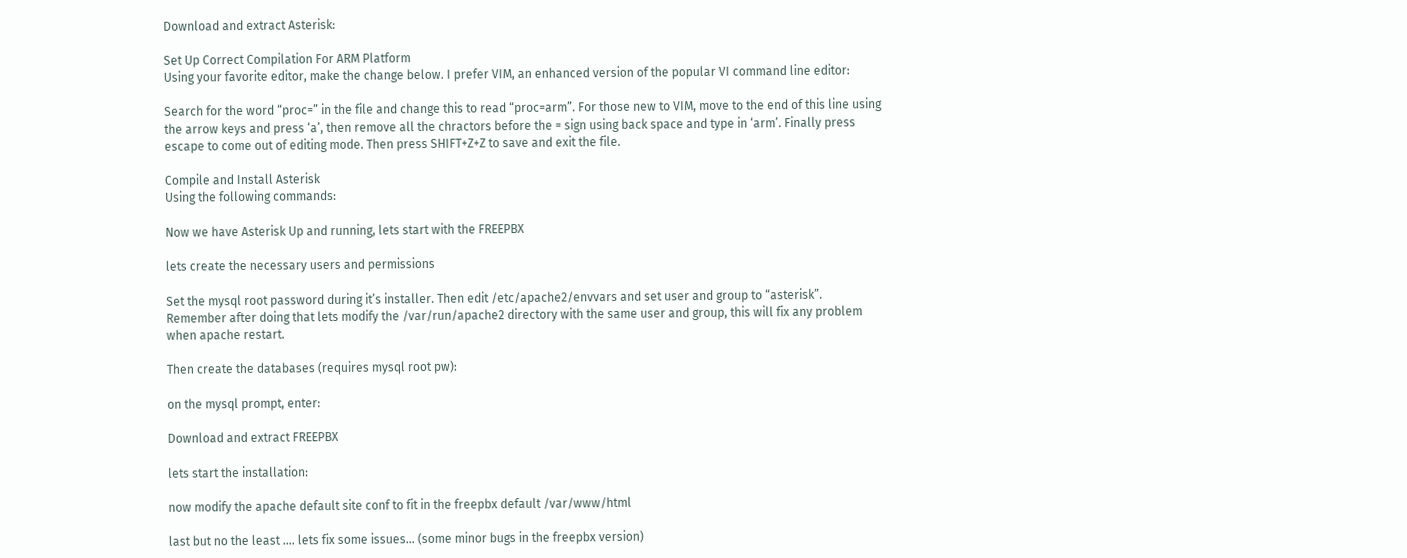Download and extract Asterisk:

Set Up Correct Compilation For ARM Platform
Using your favorite editor, make the change below. I prefer VIM, an enhanced version of the popular VI command line editor:

Search for the word “proc=” in the file and change this to read “proc=arm”. For those new to VIM, move to the end of this line using the arrow keys and press ‘a’, then remove all the chractors before the = sign using back space and type in ‘arm’. Finally press escape to come out of editing mode. Then press SHIFT+Z+Z to save and exit the file.

Compile and Install Asterisk
Using the following commands:

Now we have Asterisk Up and running, lets start with the FREEPBX

lets create the necessary users and permissions

Set the mysql root password during it’s installer. Then edit /etc/apache2/envvars and set user and group to “asterisk”. Remember after doing that lets modify the /var/run/apache2 directory with the same user and group, this will fix any problem when apache restart.

Then create the databases (requires mysql root pw):

on the mysql prompt, enter:

Download and extract FREEPBX

lets start the installation:

now modify the apache default site conf to fit in the freepbx default /var/www/html

last but no the least …. lets fix some issues… (some minor bugs in the freepbx version)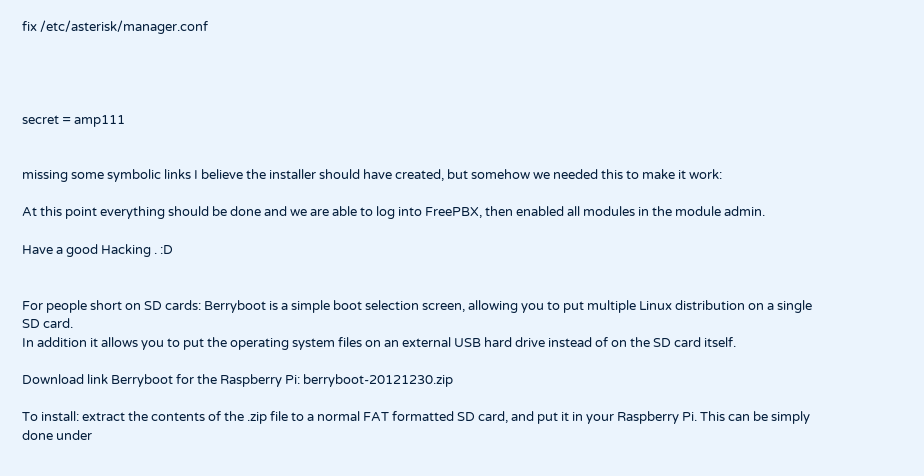fix /etc/asterisk/manager.conf




secret = amp111


missing some symbolic links I believe the installer should have created, but somehow we needed this to make it work:

At this point everything should be done and we are able to log into FreePBX, then enabled all modules in the module admin.

Have a good Hacking . :D


For people short on SD cards: Berryboot is a simple boot selection screen, allowing you to put multiple Linux distribution on a single SD card.
In addition it allows you to put the operating system files on an external USB hard drive instead of on the SD card itself.

Download link Berryboot for the Raspberry Pi: berryboot-20121230.zip

To install: extract the contents of the .zip file to a normal FAT formatted SD card, and put it in your Raspberry Pi. This can be simply done under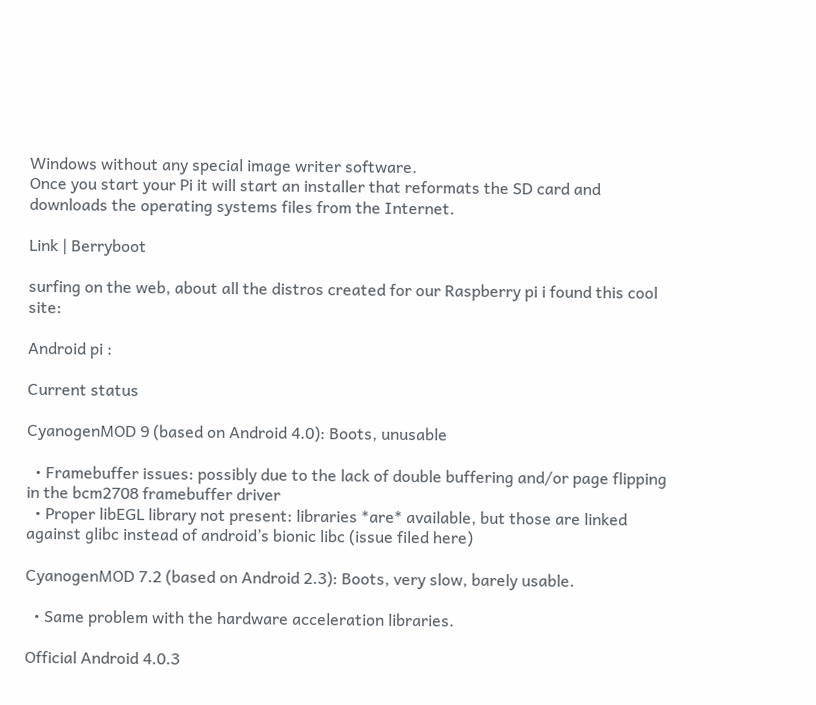Windows without any special image writer software.
Once you start your Pi it will start an installer that reformats the SD card and downloads the operating systems files from the Internet.

Link | Berryboot

surfing on the web, about all the distros created for our Raspberry pi i found this cool site:

Android pi :

Current status

CyanogenMOD 9 (based on Android 4.0): Boots, unusable

  • Framebuffer issues: possibly due to the lack of double buffering and/or page flipping in the bcm2708 framebuffer driver
  • Proper libEGL library not present: libraries *are* available, but those are linked against glibc instead of android’s bionic libc (issue filed here)

CyanogenMOD 7.2 (based on Android 2.3): Boots, very slow, barely usable.

  • Same problem with the hardware acceleration libraries.

Official Android 4.0.3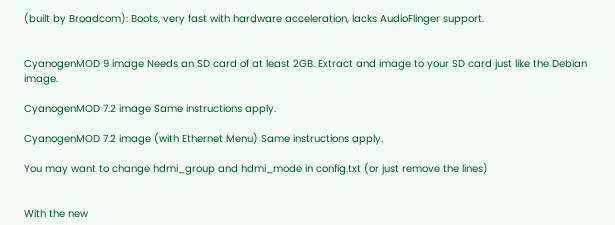(built by Broadcom): Boots, very fast with hardware acceleration, lacks AudioFlinger support.


CyanogenMOD 9 image Needs an SD card of at least 2GB. Extract and image to your SD card just like the Debian image.

CyanogenMOD 7.2 image Same instructions apply.

CyanogenMOD 7.2 image (with Ethernet Menu) Same instructions apply.

You may want to change hdmi_group and hdmi_mode in config.txt (or just remove the lines)


With the new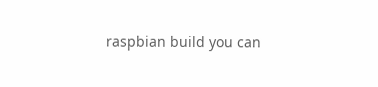raspbian build you can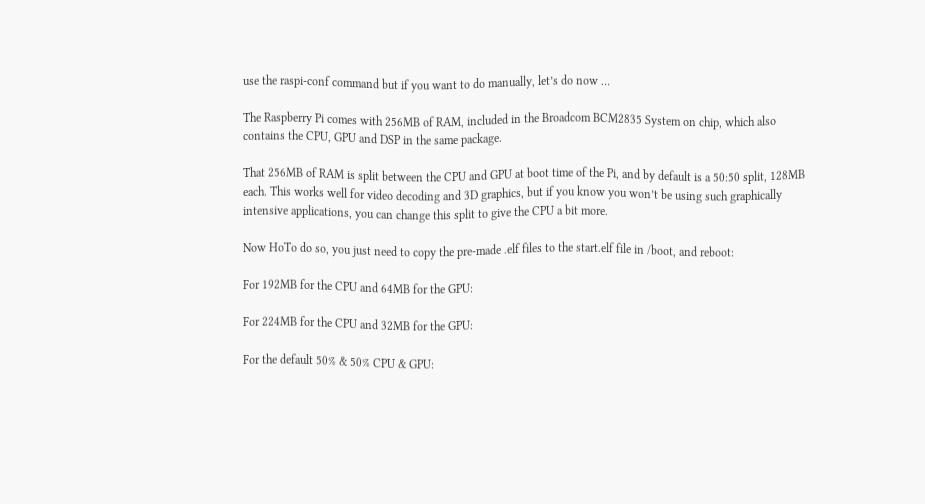use the raspi-conf command but if you want to do manually, let’s do now …

The Raspberry Pi comes with 256MB of RAM, included in the Broadcom BCM2835 System on chip, which also contains the CPU, GPU and DSP in the same package.

That 256MB of RAM is split between the CPU and GPU at boot time of the Pi, and by default is a 50:50 split, 128MB each. This works well for video decoding and 3D graphics, but if you know you won’t be using such graphically intensive applications, you can change this split to give the CPU a bit more.

Now HoTo do so, you just need to copy the pre-made .elf files to the start.elf file in /boot, and reboot:

For 192MB for the CPU and 64MB for the GPU:

For 224MB for the CPU and 32MB for the GPU:

For the default 50% & 50% CPU & GPU: